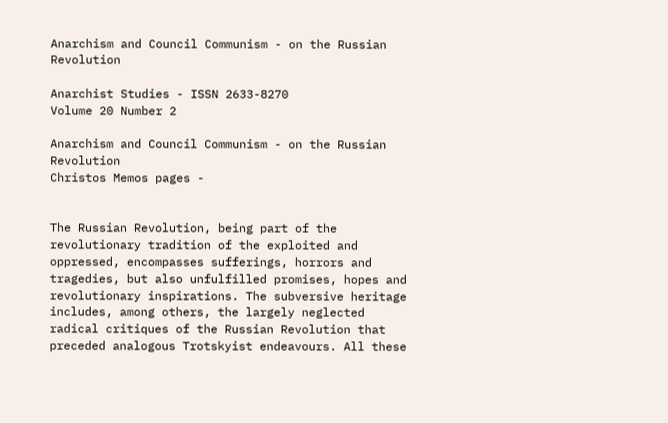Anarchism and Council Communism - on the Russian Revolution

Anarchist Studies - ISSN 2633-8270
Volume 20 Number 2

Anarchism and Council Communism - on the Russian Revolution
Christos Memos pages -


The Russian Revolution, being part of the revolutionary tradition of the exploited and oppressed, encompasses sufferings, horrors and tragedies, but also unfulfilled promises, hopes and revolutionary inspirations. The subversive heritage includes, among others, the largely neglected radical critiques of the Russian Revolution that preceded analogous Trotskyist endeavours. All these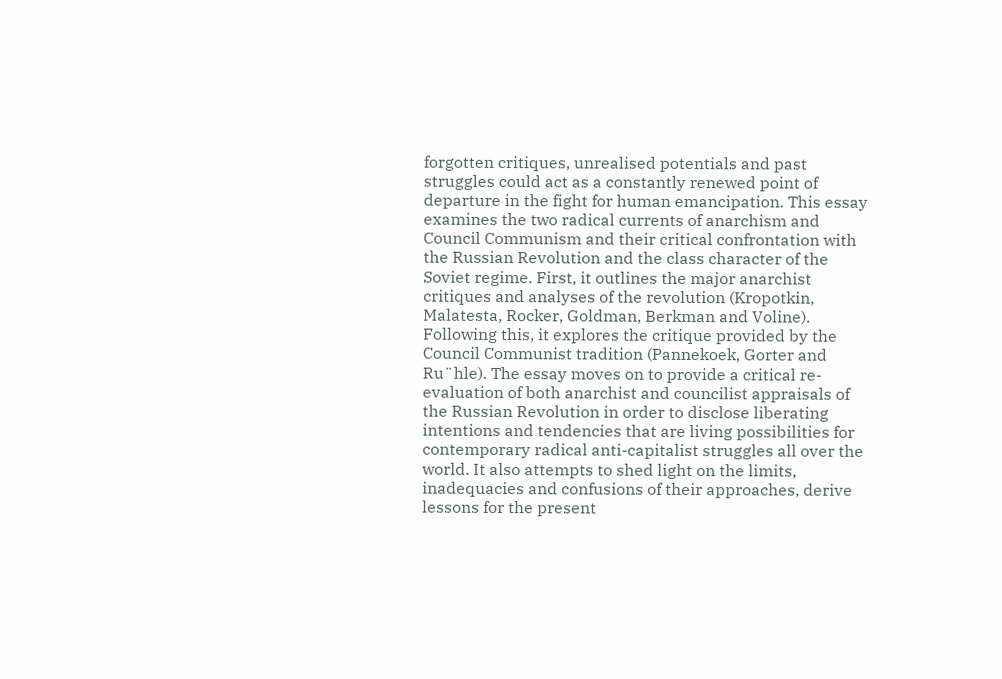forgotten critiques, unrealised potentials and past struggles could act as a constantly renewed point of departure in the fight for human emancipation. This essay examines the two radical currents of anarchism and Council Communism and their critical confrontation with the Russian Revolution and the class character of the Soviet regime. First, it outlines the major anarchist critiques and analyses of the revolution (Kropotkin, Malatesta, Rocker, Goldman, Berkman and Voline). Following this, it explores the critique provided by the Council Communist tradition (Pannekoek, Gorter and Ru¨hle). The essay moves on to provide a critical re-evaluation of both anarchist and councilist appraisals of the Russian Revolution in order to disclose liberating intentions and tendencies that are living possibilities for contemporary radical anti-capitalist struggles all over the world. It also attempts to shed light on the limits, inadequacies and confusions of their approaches, derive lessons for the present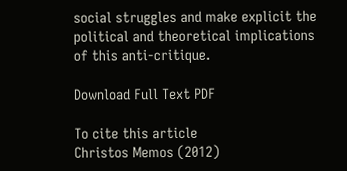social struggles and make explicit the political and theoretical implications of this anti-critique.

Download Full Text PDF

To cite this article
Christos Memos (2012)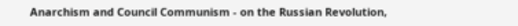Anarchism and Council Communism - on the Russian Revolution,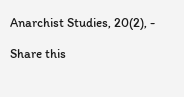Anarchist Studies, 20(2), -

Share this